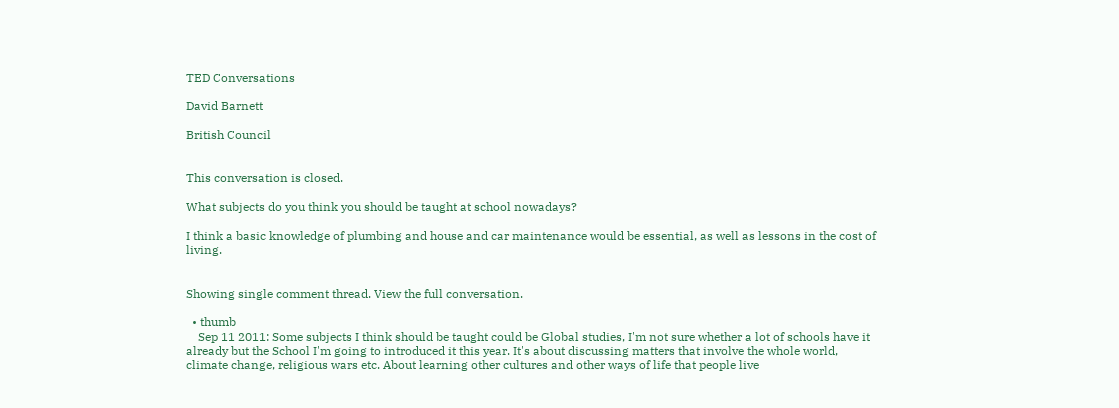TED Conversations

David Barnett

British Council


This conversation is closed.

What subjects do you think you should be taught at school nowadays?

I think a basic knowledge of plumbing and house and car maintenance would be essential, as well as lessons in the cost of living.


Showing single comment thread. View the full conversation.

  • thumb
    Sep 11 2011: Some subjects I think should be taught could be Global studies, I'm not sure whether a lot of schools have it already but the School I'm going to introduced it this year. It's about discussing matters that involve the whole world, climate change, religious wars etc. About learning other cultures and other ways of life that people live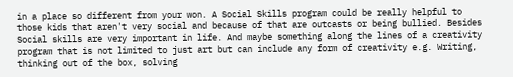in a place so different from your won. A Social Skills program could be really helpful to those kids that aren't very social and because of that are outcasts or being bullied. Besides Social skills are very important in life. And maybe something along the lines of a creativity program that is not limited to just art but can include any form of creativity e.g. Writing, thinking out of the box, solving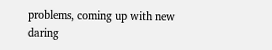problems, coming up with new daring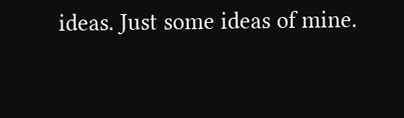ideas. Just some ideas of mine.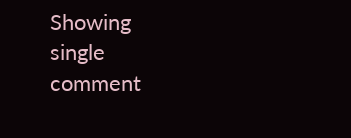Showing single comment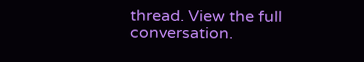thread. View the full conversation.